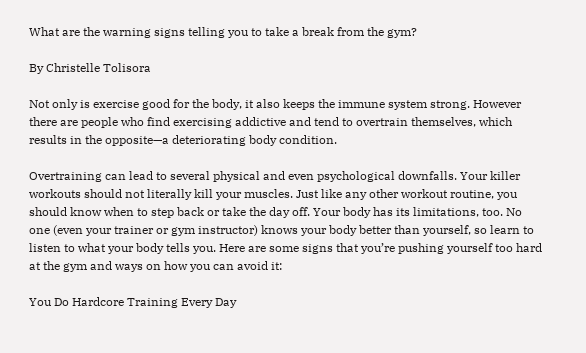What are the warning signs telling you to take a break from the gym?

By Christelle Tolisora

Not only is exercise good for the body, it also keeps the immune system strong. However there are people who find exercising addictive and tend to overtrain themselves, which results in the opposite—a deteriorating body condition.

Overtraining can lead to several physical and even psychological downfalls. Your killer workouts should not literally kill your muscles. Just like any other workout routine, you should know when to step back or take the day off. Your body has its limitations, too. No one (even your trainer or gym instructor) knows your body better than yourself, so learn to listen to what your body tells you. Here are some signs that you’re pushing yourself too hard at the gym and ways on how you can avoid it:

You Do Hardcore Training Every Day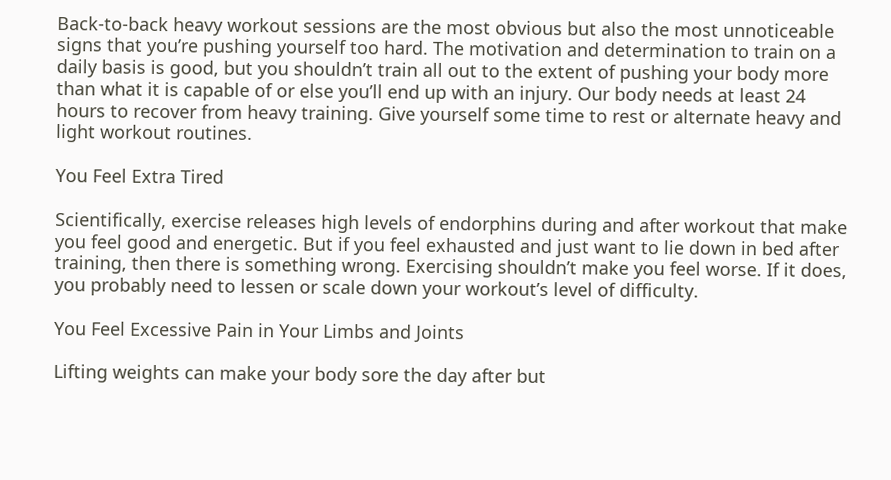Back-to-back heavy workout sessions are the most obvious but also the most unnoticeable signs that you’re pushing yourself too hard. The motivation and determination to train on a daily basis is good, but you shouldn’t train all out to the extent of pushing your body more than what it is capable of or else you’ll end up with an injury. Our body needs at least 24 hours to recover from heavy training. Give yourself some time to rest or alternate heavy and light workout routines.

You Feel Extra Tired

Scientifically, exercise releases high levels of endorphins during and after workout that make you feel good and energetic. But if you feel exhausted and just want to lie down in bed after training, then there is something wrong. Exercising shouldn’t make you feel worse. If it does, you probably need to lessen or scale down your workout’s level of difficulty.

You Feel Excessive Pain in Your Limbs and Joints

Lifting weights can make your body sore the day after but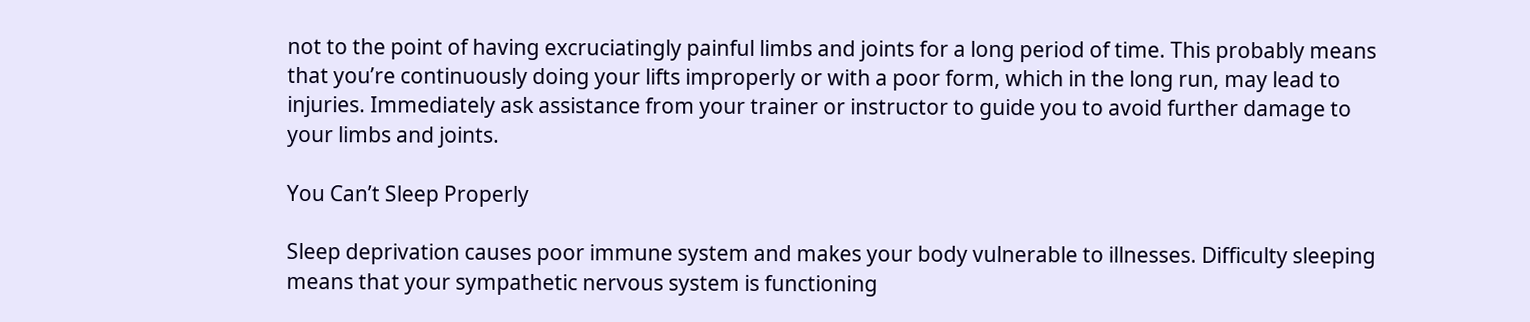not to the point of having excruciatingly painful limbs and joints for a long period of time. This probably means that you’re continuously doing your lifts improperly or with a poor form, which in the long run, may lead to injuries. Immediately ask assistance from your trainer or instructor to guide you to avoid further damage to your limbs and joints.

You Can’t Sleep Properly

Sleep deprivation causes poor immune system and makes your body vulnerable to illnesses. Difficulty sleeping means that your sympathetic nervous system is functioning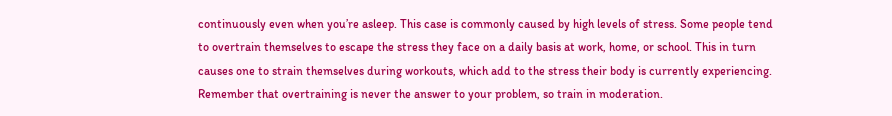continuously even when you’re asleep. This case is commonly caused by high levels of stress. Some people tend to overtrain themselves to escape the stress they face on a daily basis at work, home, or school. This in turn causes one to strain themselves during workouts, which add to the stress their body is currently experiencing. Remember that overtraining is never the answer to your problem, so train in moderation.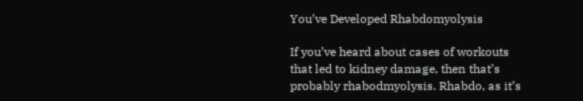You’ve Developed Rhabdomyolysis

If you’ve heard about cases of workouts that led to kidney damage, then that’s probably rhabodmyolysis. Rhabdo, as it’s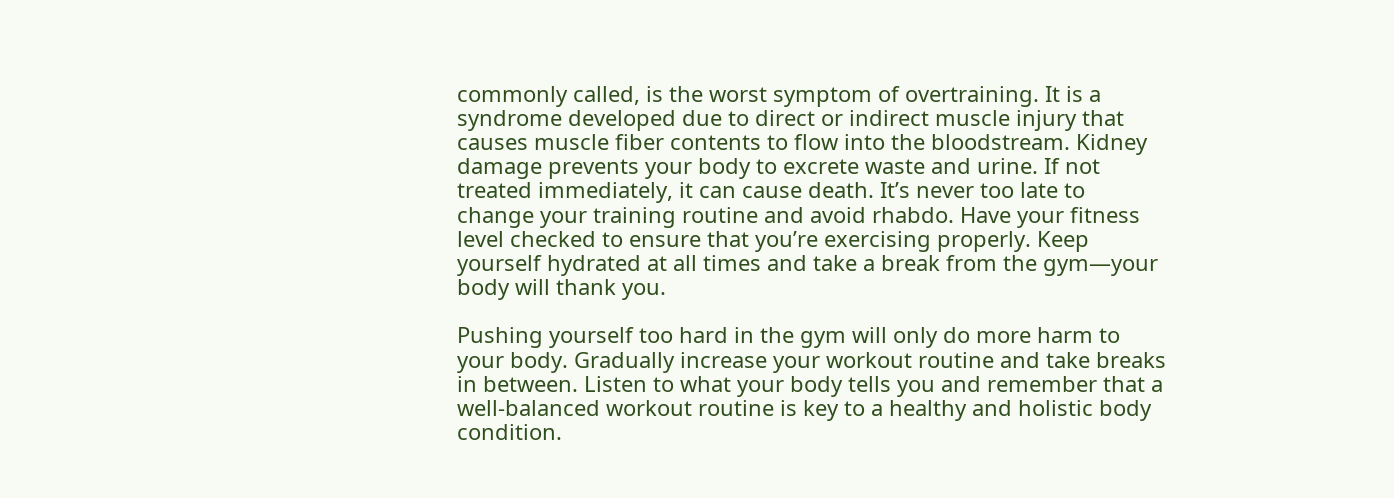commonly called, is the worst symptom of overtraining. It is a syndrome developed due to direct or indirect muscle injury that causes muscle fiber contents to flow into the bloodstream. Kidney damage prevents your body to excrete waste and urine. If not treated immediately, it can cause death. It’s never too late to change your training routine and avoid rhabdo. Have your fitness level checked to ensure that you’re exercising properly. Keep yourself hydrated at all times and take a break from the gym—your body will thank you.

Pushing yourself too hard in the gym will only do more harm to your body. Gradually increase your workout routine and take breaks in between. Listen to what your body tells you and remember that a well-balanced workout routine is key to a healthy and holistic body condition.